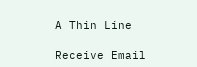A Thin Line

Receive Email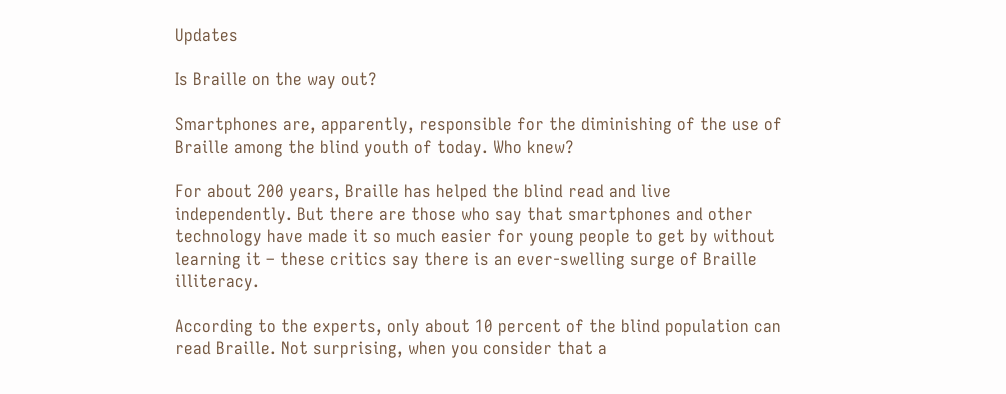Updates

Is Braille on the way out?

Smartphones are, apparently, responsible for the diminishing of the use of Braille among the blind youth of today. Who knew?

For about 200 years, Braille has helped the blind read and live independently. But there are those who say that smartphones and other technology have made it so much easier for young people to get by without learning it – these critics say there is an ever-swelling surge of Braille illiteracy.

According to the experts, only about 10 percent of the blind population can read Braille. Not surprising, when you consider that a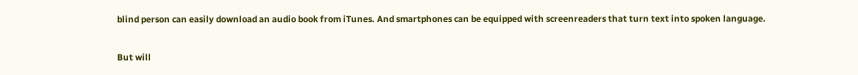blind person can easily download an audio book from iTunes. And smartphones can be equipped with screenreaders that turn text into spoken language.

But will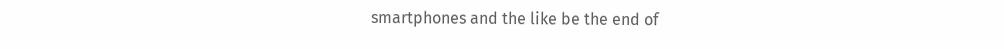smartphones and the like be the end of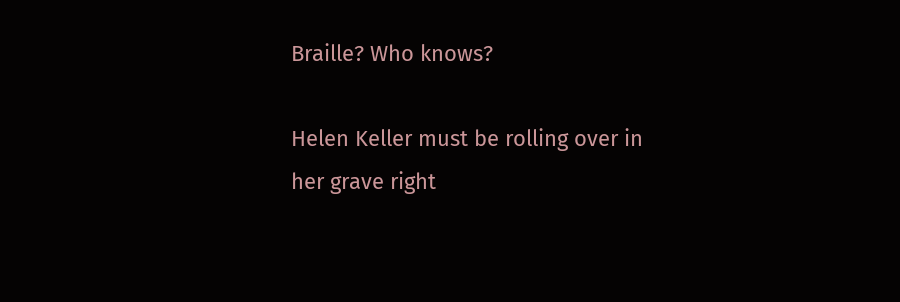Braille? Who knows?

Helen Keller must be rolling over in her grave right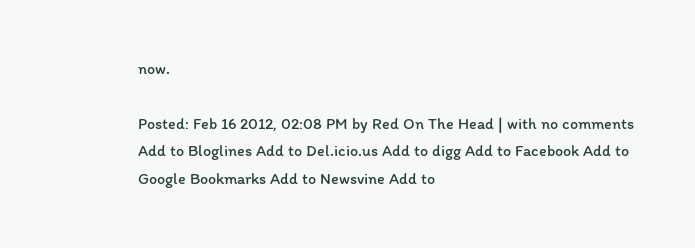now.

Posted: Feb 16 2012, 02:08 PM by Red On The Head | with no comments
Add to Bloglines Add to Del.icio.us Add to digg Add to Facebook Add to Google Bookmarks Add to Newsvine Add to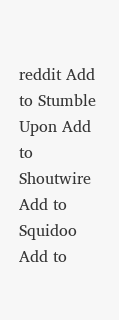reddit Add to Stumble Upon Add to Shoutwire Add to Squidoo Add to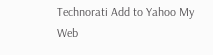Technorati Add to Yahoo My Web